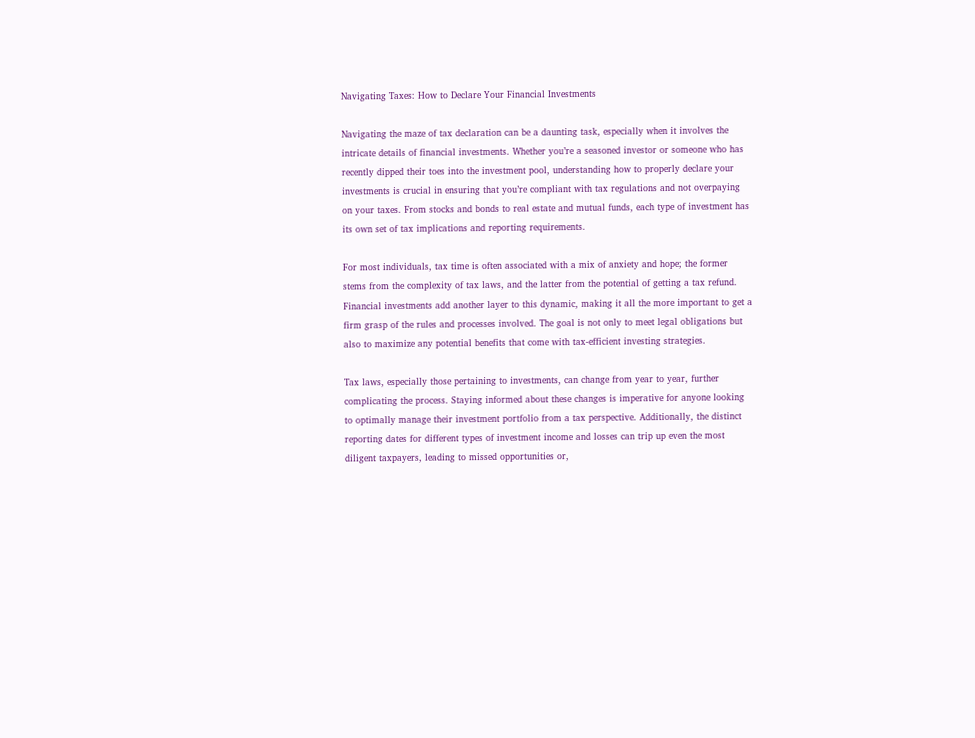Navigating Taxes: How to Declare Your Financial Investments

Navigating the maze of tax declaration can be a daunting task, especially when it involves the intricate details of financial investments. Whether you’re a seasoned investor or someone who has recently dipped their toes into the investment pool, understanding how to properly declare your investments is crucial in ensuring that you’re compliant with tax regulations and not overpaying on your taxes. From stocks and bonds to real estate and mutual funds, each type of investment has its own set of tax implications and reporting requirements.

For most individuals, tax time is often associated with a mix of anxiety and hope; the former stems from the complexity of tax laws, and the latter from the potential of getting a tax refund. Financial investments add another layer to this dynamic, making it all the more important to get a firm grasp of the rules and processes involved. The goal is not only to meet legal obligations but also to maximize any potential benefits that come with tax-efficient investing strategies.

Tax laws, especially those pertaining to investments, can change from year to year, further complicating the process. Staying informed about these changes is imperative for anyone looking to optimally manage their investment portfolio from a tax perspective. Additionally, the distinct reporting dates for different types of investment income and losses can trip up even the most diligent taxpayers, leading to missed opportunities or,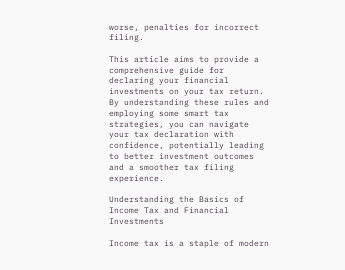worse, penalties for incorrect filing.

This article aims to provide a comprehensive guide for declaring your financial investments on your tax return. By understanding these rules and employing some smart tax strategies, you can navigate your tax declaration with confidence, potentially leading to better investment outcomes and a smoother tax filing experience.

Understanding the Basics of Income Tax and Financial Investments

Income tax is a staple of modern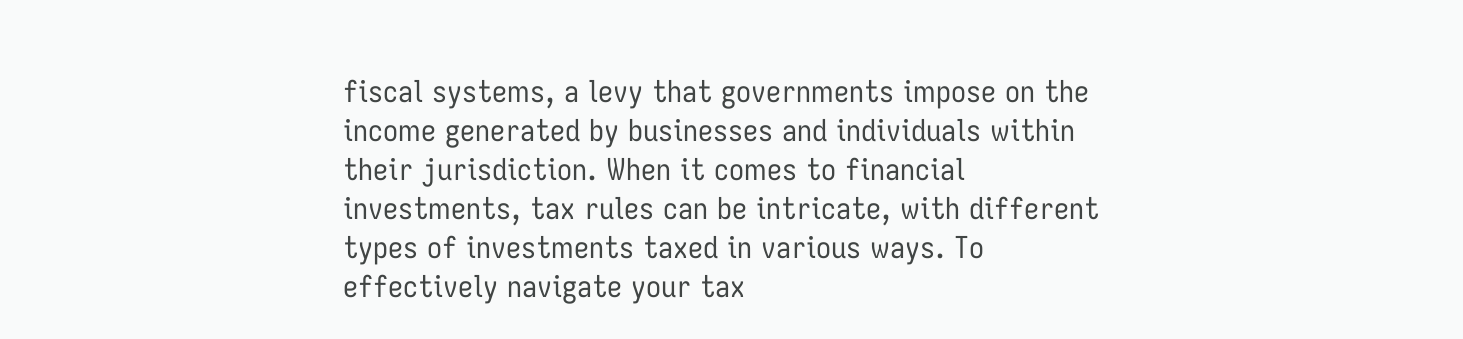fiscal systems, a levy that governments impose on the income generated by businesses and individuals within their jurisdiction. When it comes to financial investments, tax rules can be intricate, with different types of investments taxed in various ways. To effectively navigate your tax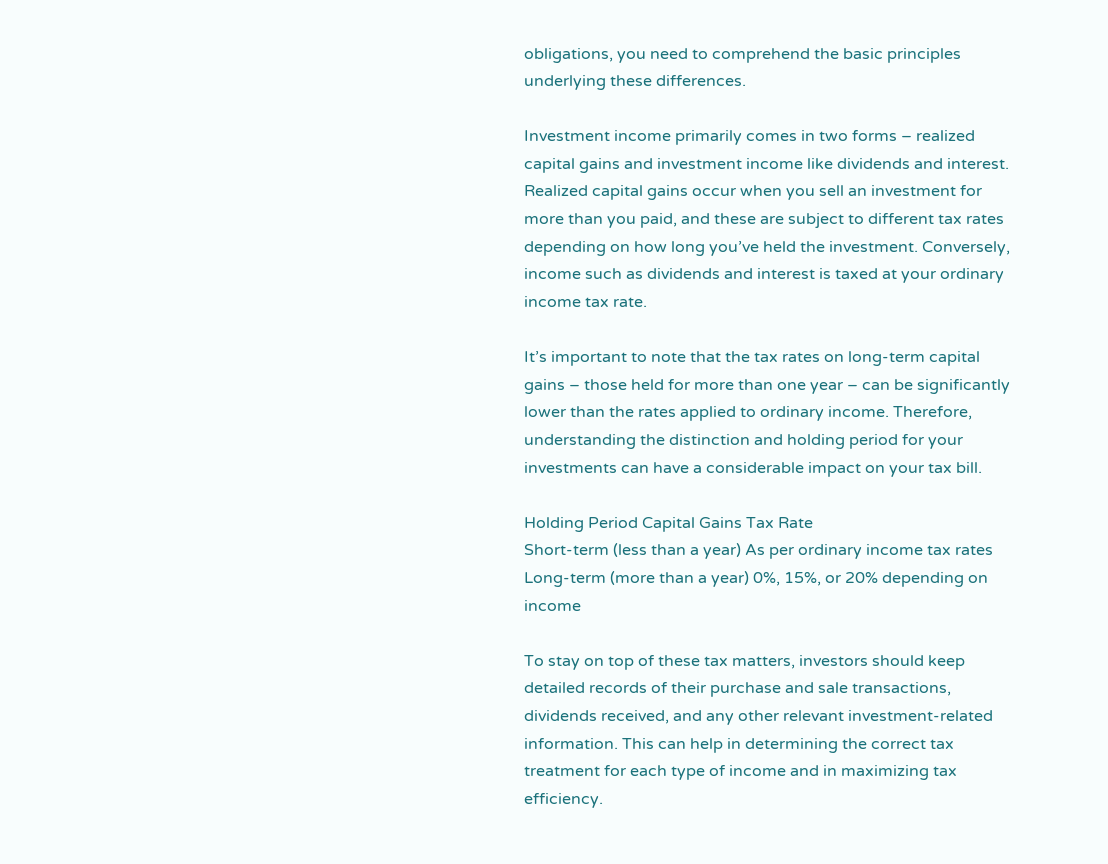obligations, you need to comprehend the basic principles underlying these differences.

Investment income primarily comes in two forms – realized capital gains and investment income like dividends and interest. Realized capital gains occur when you sell an investment for more than you paid, and these are subject to different tax rates depending on how long you’ve held the investment. Conversely, income such as dividends and interest is taxed at your ordinary income tax rate.

It’s important to note that the tax rates on long-term capital gains – those held for more than one year – can be significantly lower than the rates applied to ordinary income. Therefore, understanding the distinction and holding period for your investments can have a considerable impact on your tax bill.

Holding Period Capital Gains Tax Rate
Short-term (less than a year) As per ordinary income tax rates
Long-term (more than a year) 0%, 15%, or 20% depending on income

To stay on top of these tax matters, investors should keep detailed records of their purchase and sale transactions, dividends received, and any other relevant investment-related information. This can help in determining the correct tax treatment for each type of income and in maximizing tax efficiency.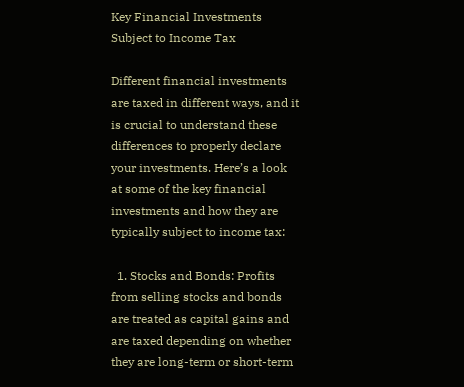Key Financial Investments Subject to Income Tax

Different financial investments are taxed in different ways, and it is crucial to understand these differences to properly declare your investments. Here’s a look at some of the key financial investments and how they are typically subject to income tax:

  1. Stocks and Bonds: Profits from selling stocks and bonds are treated as capital gains and are taxed depending on whether they are long-term or short-term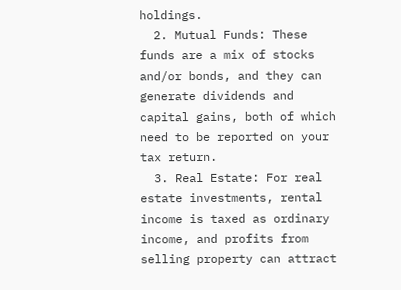holdings.
  2. Mutual Funds: These funds are a mix of stocks and/or bonds, and they can generate dividends and capital gains, both of which need to be reported on your tax return.
  3. Real Estate: For real estate investments, rental income is taxed as ordinary income, and profits from selling property can attract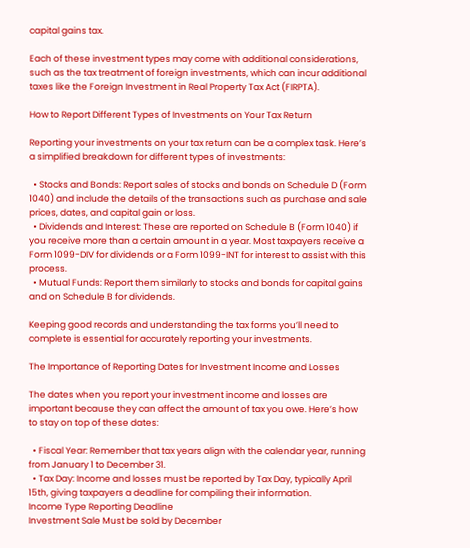capital gains tax.

Each of these investment types may come with additional considerations, such as the tax treatment of foreign investments, which can incur additional taxes like the Foreign Investment in Real Property Tax Act (FIRPTA).

How to Report Different Types of Investments on Your Tax Return

Reporting your investments on your tax return can be a complex task. Here’s a simplified breakdown for different types of investments:

  • Stocks and Bonds: Report sales of stocks and bonds on Schedule D (Form 1040) and include the details of the transactions such as purchase and sale prices, dates, and capital gain or loss.
  • Dividends and Interest: These are reported on Schedule B (Form 1040) if you receive more than a certain amount in a year. Most taxpayers receive a Form 1099-DIV for dividends or a Form 1099-INT for interest to assist with this process.
  • Mutual Funds: Report them similarly to stocks and bonds for capital gains and on Schedule B for dividends.

Keeping good records and understanding the tax forms you’ll need to complete is essential for accurately reporting your investments.

The Importance of Reporting Dates for Investment Income and Losses

The dates when you report your investment income and losses are important because they can affect the amount of tax you owe. Here’s how to stay on top of these dates:

  • Fiscal Year: Remember that tax years align with the calendar year, running from January 1 to December 31.
  • Tax Day: Income and losses must be reported by Tax Day, typically April 15th, giving taxpayers a deadline for compiling their information.
Income Type Reporting Deadline
Investment Sale Must be sold by December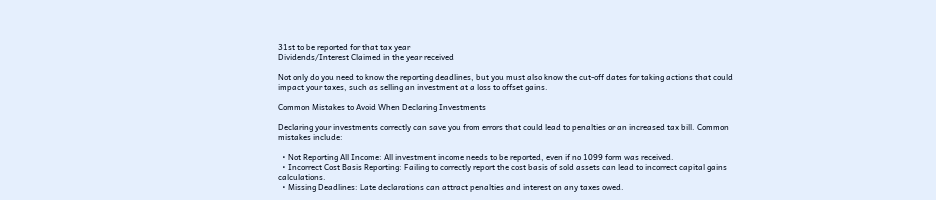31st to be reported for that tax year
Dividends/Interest Claimed in the year received

Not only do you need to know the reporting deadlines, but you must also know the cut-off dates for taking actions that could impact your taxes, such as selling an investment at a loss to offset gains.

Common Mistakes to Avoid When Declaring Investments

Declaring your investments correctly can save you from errors that could lead to penalties or an increased tax bill. Common mistakes include:

  • Not Reporting All Income: All investment income needs to be reported, even if no 1099 form was received.
  • Incorrect Cost Basis Reporting: Failing to correctly report the cost basis of sold assets can lead to incorrect capital gains calculations.
  • Missing Deadlines: Late declarations can attract penalties and interest on any taxes owed.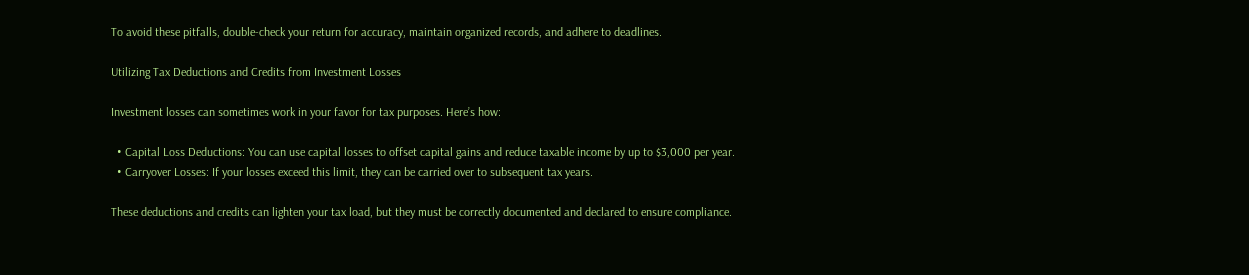To avoid these pitfalls, double-check your return for accuracy, maintain organized records, and adhere to deadlines.

Utilizing Tax Deductions and Credits from Investment Losses

Investment losses can sometimes work in your favor for tax purposes. Here’s how:

  • Capital Loss Deductions: You can use capital losses to offset capital gains and reduce taxable income by up to $3,000 per year.
  • Carryover Losses: If your losses exceed this limit, they can be carried over to subsequent tax years.

These deductions and credits can lighten your tax load, but they must be correctly documented and declared to ensure compliance.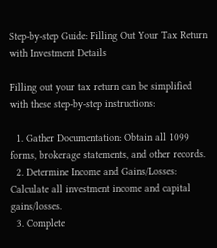Step-by-step Guide: Filling Out Your Tax Return with Investment Details

Filling out your tax return can be simplified with these step-by-step instructions:

  1. Gather Documentation: Obtain all 1099 forms, brokerage statements, and other records.
  2. Determine Income and Gains/Losses: Calculate all investment income and capital gains/losses.
  3. Complete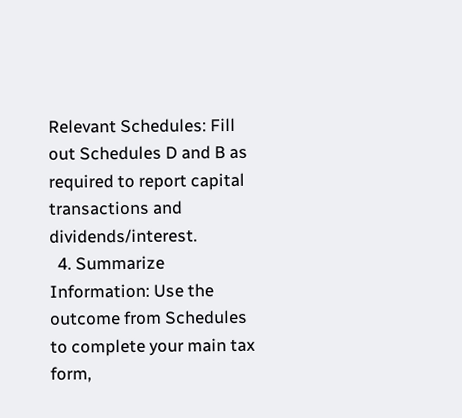Relevant Schedules: Fill out Schedules D and B as required to report capital transactions and dividends/interest.
  4. Summarize Information: Use the outcome from Schedules to complete your main tax form,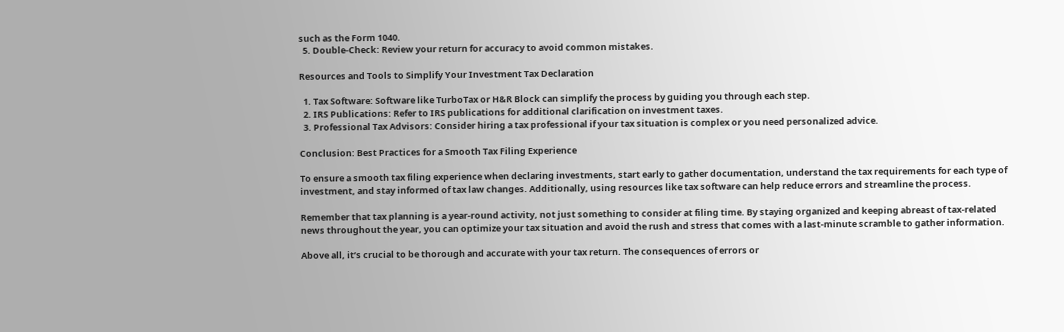such as the Form 1040.
  5. Double-Check: Review your return for accuracy to avoid common mistakes.

Resources and Tools to Simplify Your Investment Tax Declaration

  1. Tax Software: Software like TurboTax or H&R Block can simplify the process by guiding you through each step.
  2. IRS Publications: Refer to IRS publications for additional clarification on investment taxes.
  3. Professional Tax Advisors: Consider hiring a tax professional if your tax situation is complex or you need personalized advice.

Conclusion: Best Practices for a Smooth Tax Filing Experience

To ensure a smooth tax filing experience when declaring investments, start early to gather documentation, understand the tax requirements for each type of investment, and stay informed of tax law changes. Additionally, using resources like tax software can help reduce errors and streamline the process.

Remember that tax planning is a year-round activity, not just something to consider at filing time. By staying organized and keeping abreast of tax-related news throughout the year, you can optimize your tax situation and avoid the rush and stress that comes with a last-minute scramble to gather information.

Above all, it’s crucial to be thorough and accurate with your tax return. The consequences of errors or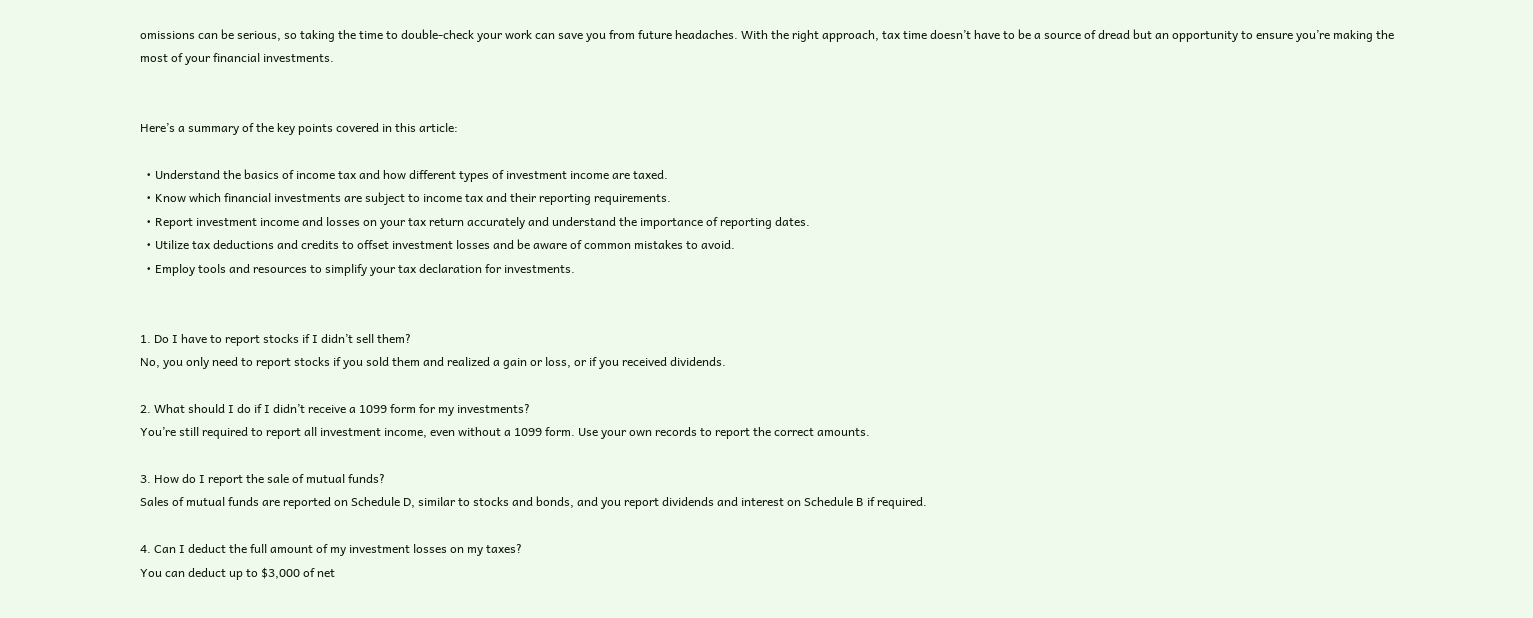omissions can be serious, so taking the time to double-check your work can save you from future headaches. With the right approach, tax time doesn’t have to be a source of dread but an opportunity to ensure you’re making the most of your financial investments.


Here’s a summary of the key points covered in this article:

  • Understand the basics of income tax and how different types of investment income are taxed.
  • Know which financial investments are subject to income tax and their reporting requirements.
  • Report investment income and losses on your tax return accurately and understand the importance of reporting dates.
  • Utilize tax deductions and credits to offset investment losses and be aware of common mistakes to avoid.
  • Employ tools and resources to simplify your tax declaration for investments.


1. Do I have to report stocks if I didn’t sell them?
No, you only need to report stocks if you sold them and realized a gain or loss, or if you received dividends.

2. What should I do if I didn’t receive a 1099 form for my investments?
You’re still required to report all investment income, even without a 1099 form. Use your own records to report the correct amounts.

3. How do I report the sale of mutual funds?
Sales of mutual funds are reported on Schedule D, similar to stocks and bonds, and you report dividends and interest on Schedule B if required.

4. Can I deduct the full amount of my investment losses on my taxes?
You can deduct up to $3,000 of net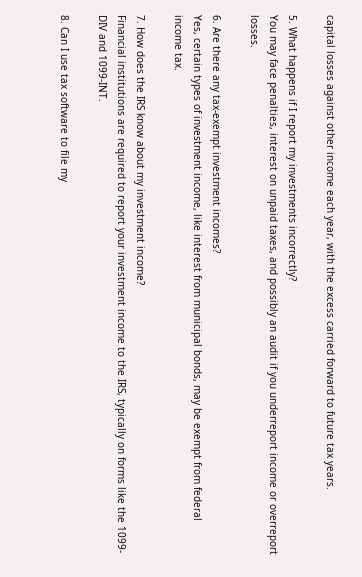capital losses against other income each year, with the excess carried forward to future tax years.

5. What happens if I report my investments incorrectly?
You may face penalties, interest on unpaid taxes, and possibly an audit if you underreport income or overreport losses.

6. Are there any tax-exempt investment incomes?
Yes, certain types of investment income, like interest from municipal bonds, may be exempt from federal income tax.

7. How does the IRS know about my investment income?
Financial institutions are required to report your investment income to the IRS, typically on forms like the 1099-DIV and 1099-INT.

8. Can I use tax software to file my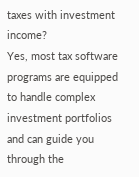taxes with investment income?
Yes, most tax software programs are equipped to handle complex investment portfolios and can guide you through the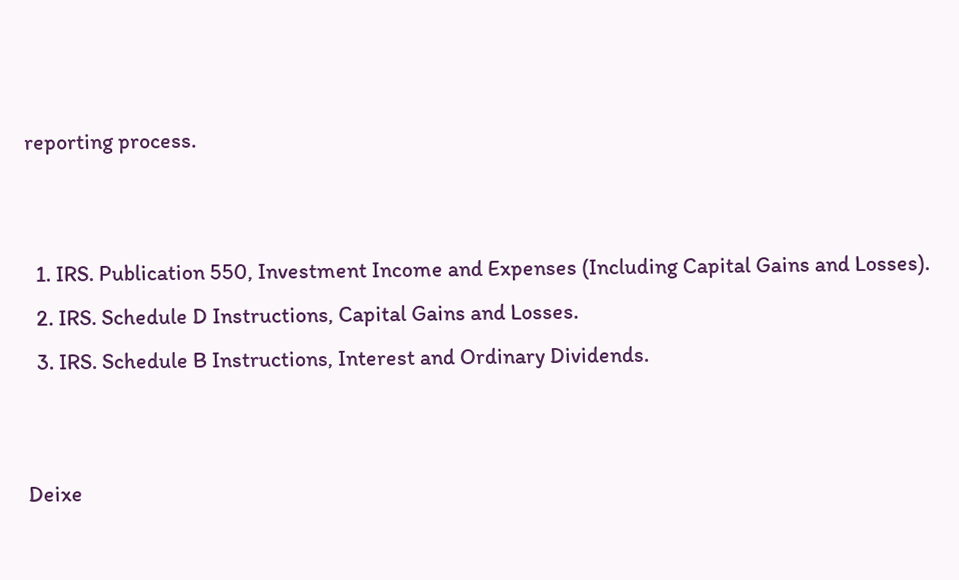reporting process.


  1. IRS. Publication 550, Investment Income and Expenses (Including Capital Gains and Losses).
  2. IRS. Schedule D Instructions, Capital Gains and Losses.
  3. IRS. Schedule B Instructions, Interest and Ordinary Dividends.


Deixe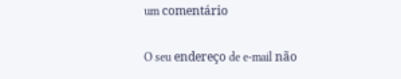um comentário

O seu endereço de e-mail não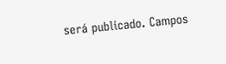será publicado. Campos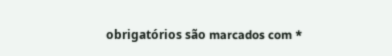obrigatórios são marcados com *